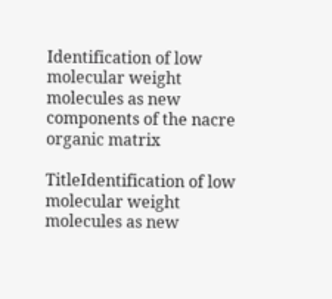Identification of low molecular weight molecules as new components of the nacre organic matrix

TitleIdentification of low molecular weight molecules as new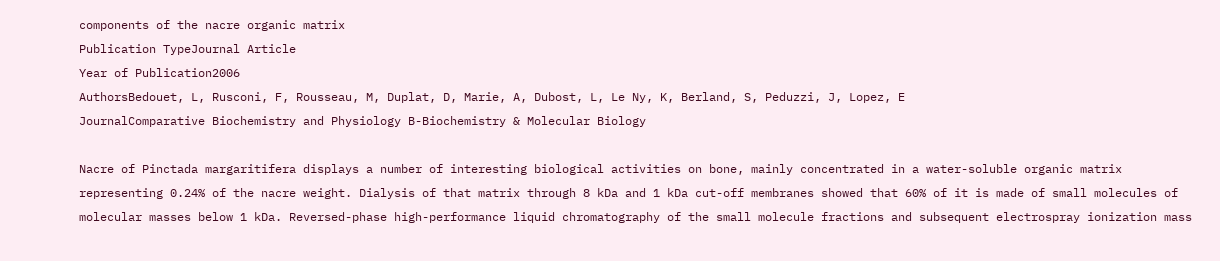components of the nacre organic matrix
Publication TypeJournal Article
Year of Publication2006
AuthorsBedouet, L, Rusconi, F, Rousseau, M, Duplat, D, Marie, A, Dubost, L, Le Ny, K, Berland, S, Peduzzi, J, Lopez, E
JournalComparative Biochemistry and Physiology B-Biochemistry & Molecular Biology

Nacre of Pinctada margaritifera displays a number of interesting biological activities on bone, mainly concentrated in a water-soluble organic matrix representing 0.24% of the nacre weight. Dialysis of that matrix through 8 kDa and 1 kDa cut-off membranes showed that 60% of it is made of small molecules of molecular masses below 1 kDa. Reversed-phase high-performance liquid chromatography of the small molecule fractions and subsequent electrospray ionization mass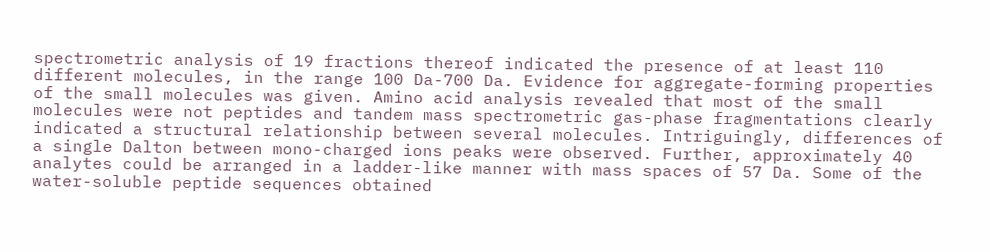spectrometric analysis of 19 fractions thereof indicated the presence of at least 110 different molecules, in the range 100 Da-700 Da. Evidence for aggregate-forming properties of the small molecules was given. Amino acid analysis revealed that most of the small molecules were not peptides and tandem mass spectrometric gas-phase fragmentations clearly indicated a structural relationship between several molecules. Intriguingly, differences of a single Dalton between mono-charged ions peaks were observed. Further, approximately 40 analytes could be arranged in a ladder-like manner with mass spaces of 57 Da. Some of the water-soluble peptide sequences obtained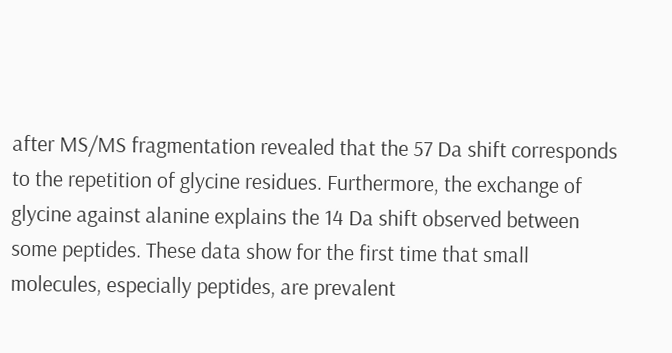after MS/MS fragmentation revealed that the 57 Da shift corresponds to the repetition of glycine residues. Furthermore, the exchange of glycine against alanine explains the 14 Da shift observed between some peptides. These data show for the first time that small molecules, especially peptides, are prevalent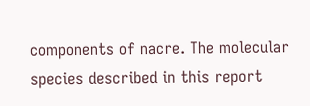components of nacre. The molecular species described in this report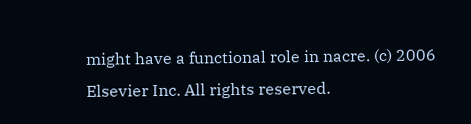might have a functional role in nacre. (c) 2006 Elsevier Inc. All rights reserved.